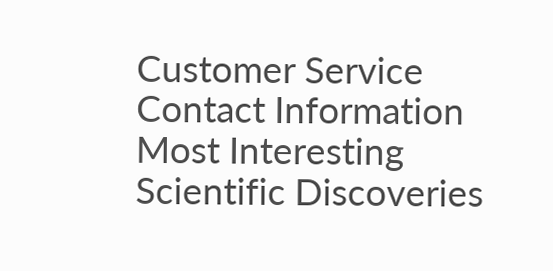Customer Service Contact Information
Most Interesting Scientific Discoveries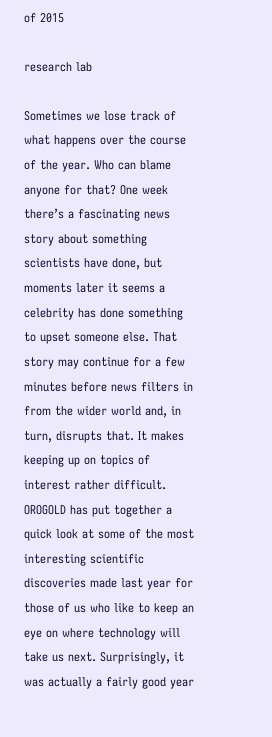of 2015

research lab

Sometimes we lose track of what happens over the course of the year. Who can blame anyone for that? One week there’s a fascinating news story about something scientists have done, but moments later it seems a celebrity has done something to upset someone else. That story may continue for a few minutes before news filters in from the wider world and, in turn, disrupts that. It makes keeping up on topics of interest rather difficult. OROGOLD has put together a quick look at some of the most interesting scientific discoveries made last year for those of us who like to keep an eye on where technology will take us next. Surprisingly, it was actually a fairly good year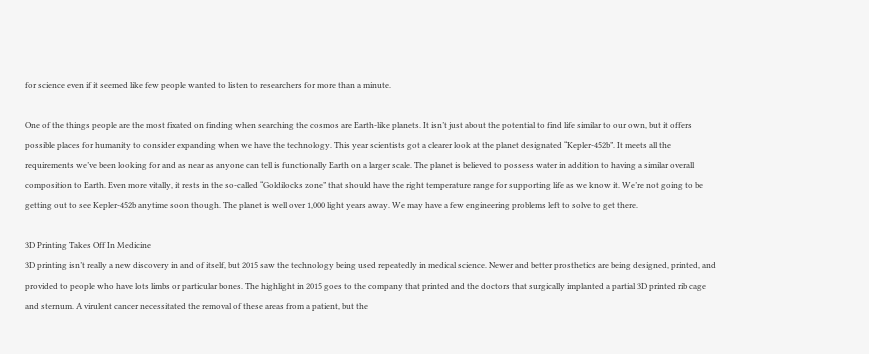for science even if it seemed like few people wanted to listen to researchers for more than a minute.

One of the things people are the most fixated on finding when searching the cosmos are Earth-like planets. It isn’t just about the potential to find life similar to our own, but it offers possible places for humanity to consider expanding when we have the technology. This year scientists got a clearer look at the planet designated “Kepler-452b”. It meets all the requirements we’ve been looking for and as near as anyone can tell is functionally Earth on a larger scale. The planet is believed to possess water in addition to having a similar overall composition to Earth. Even more vitally, it rests in the so-called “Goldilocks zone” that should have the right temperature range for supporting life as we know it. We’re not going to be getting out to see Kepler-452b anytime soon though. The planet is well over 1,000 light years away. We may have a few engineering problems left to solve to get there.

3D Printing Takes Off In Medicine
3D printing isn’t really a new discovery in and of itself, but 2015 saw the technology being used repeatedly in medical science. Newer and better prosthetics are being designed, printed, and provided to people who have lots limbs or particular bones. The highlight in 2015 goes to the company that printed and the doctors that surgically implanted a partial 3D printed rib cage and sternum. A virulent cancer necessitated the removal of these areas from a patient, but the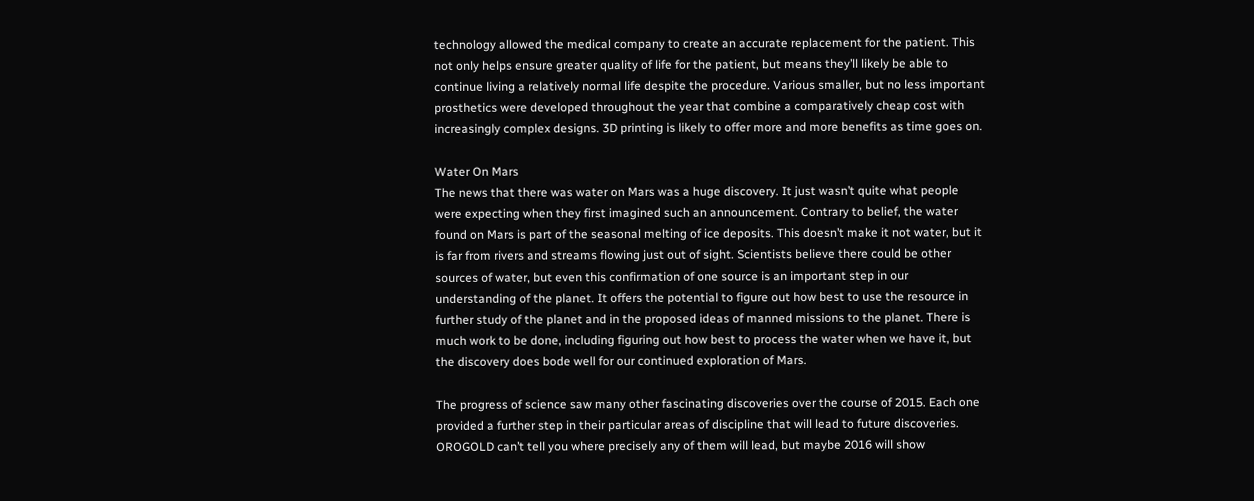technology allowed the medical company to create an accurate replacement for the patient. This not only helps ensure greater quality of life for the patient, but means they’ll likely be able to continue living a relatively normal life despite the procedure. Various smaller, but no less important prosthetics were developed throughout the year that combine a comparatively cheap cost with increasingly complex designs. 3D printing is likely to offer more and more benefits as time goes on.

Water On Mars
The news that there was water on Mars was a huge discovery. It just wasn’t quite what people were expecting when they first imagined such an announcement. Contrary to belief, the water found on Mars is part of the seasonal melting of ice deposits. This doesn’t make it not water, but it is far from rivers and streams flowing just out of sight. Scientists believe there could be other sources of water, but even this confirmation of one source is an important step in our understanding of the planet. It offers the potential to figure out how best to use the resource in further study of the planet and in the proposed ideas of manned missions to the planet. There is much work to be done, including figuring out how best to process the water when we have it, but the discovery does bode well for our continued exploration of Mars.

The progress of science saw many other fascinating discoveries over the course of 2015. Each one provided a further step in their particular areas of discipline that will lead to future discoveries. OROGOLD can’t tell you where precisely any of them will lead, but maybe 2016 will show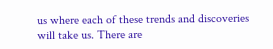us where each of these trends and discoveries will take us. There are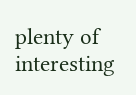plenty of interesting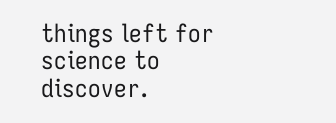things left for science to discover.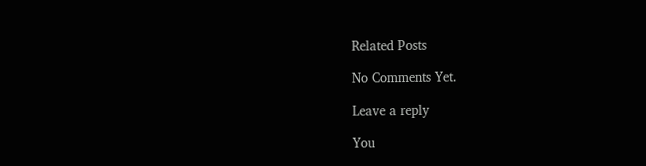Related Posts

No Comments Yet.

Leave a reply

You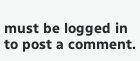must be logged in to post a comment.